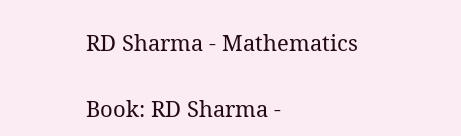RD Sharma - Mathematics

Book: RD Sharma -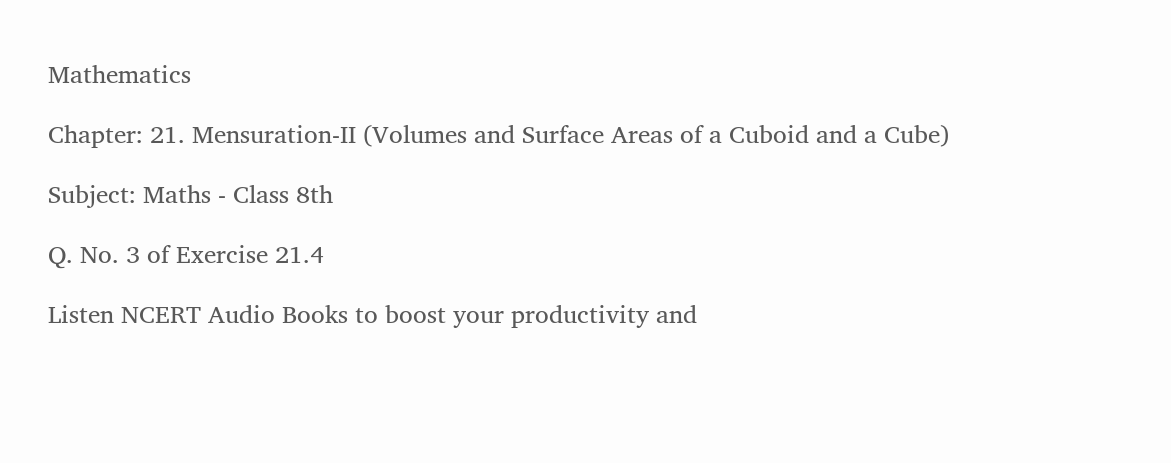Mathematics

Chapter: 21. Mensuration-II (Volumes and Surface Areas of a Cuboid and a Cube)

Subject: Maths - Class 8th

Q. No. 3 of Exercise 21.4

Listen NCERT Audio Books to boost your productivity and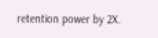retention power by 2X.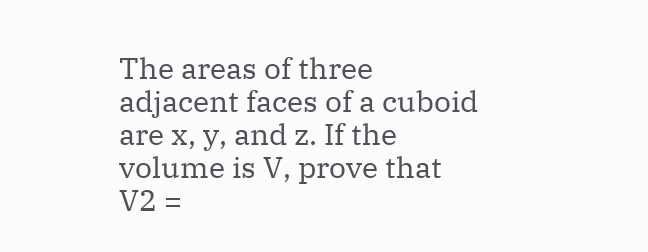The areas of three adjacent faces of a cuboid are x, y, and z. If the volume is V, prove that V2 =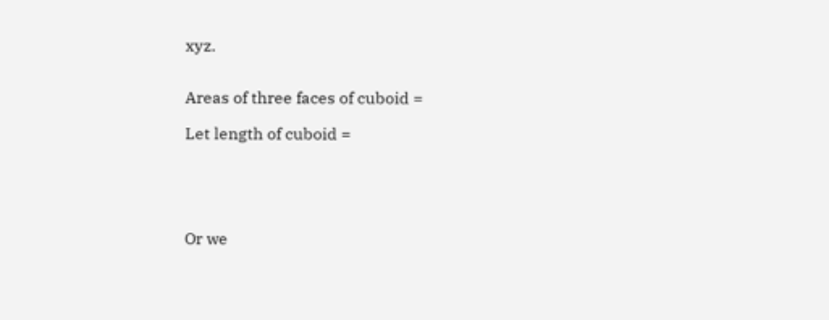xyz.


Areas of three faces of cuboid =

Let length of cuboid =





Or we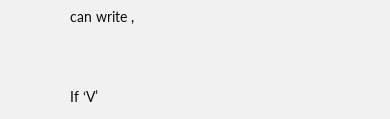can write ,


If ‘V’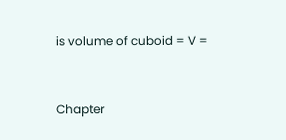is volume of cuboid = V =



Chapter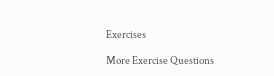Exercises

More Exercise Questions